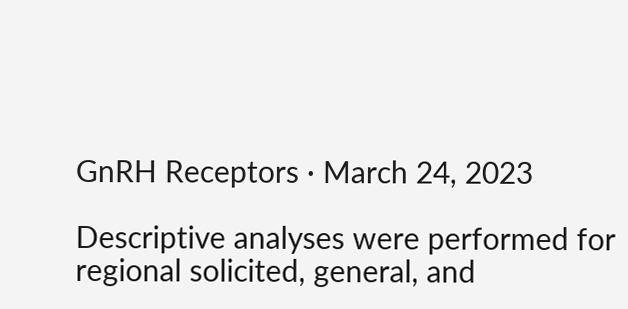GnRH Receptors · March 24, 2023

Descriptive analyses were performed for regional solicited, general, and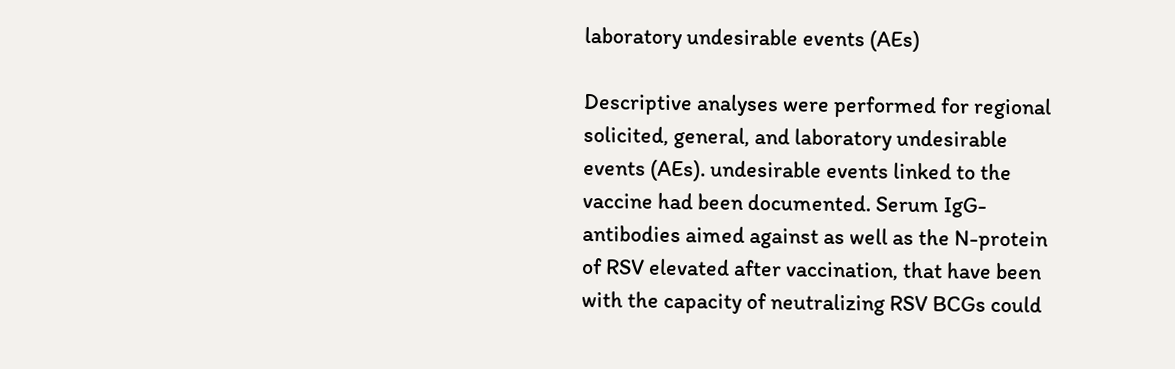laboratory undesirable events (AEs)

Descriptive analyses were performed for regional solicited, general, and laboratory undesirable events (AEs). undesirable events linked to the vaccine had been documented. Serum IgG-antibodies aimed against as well as the N-protein of RSV elevated after vaccination, that have been with the capacity of neutralizing RSV BCGs could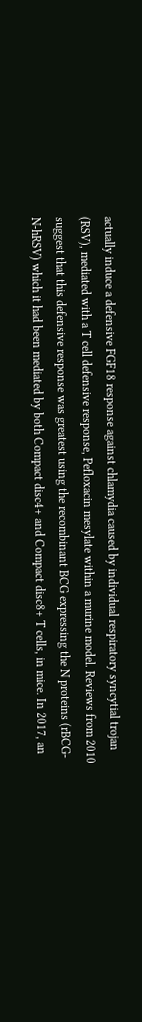actually induce a defensive FGF18 response against chlamydia caused by individual respiratory syncytial trojan (RSV), mediated with a T cell defensive response, Pefloxacin mesylate within a murine model. Reviews from 2010 suggest that this defensive response was greatest using the recombinant BCG expressing the N proteins (rBCG-N-hRSV) which it had been mediated by both Compact disc4+ and Compact disc8+ T cells, in mice. In 2017, an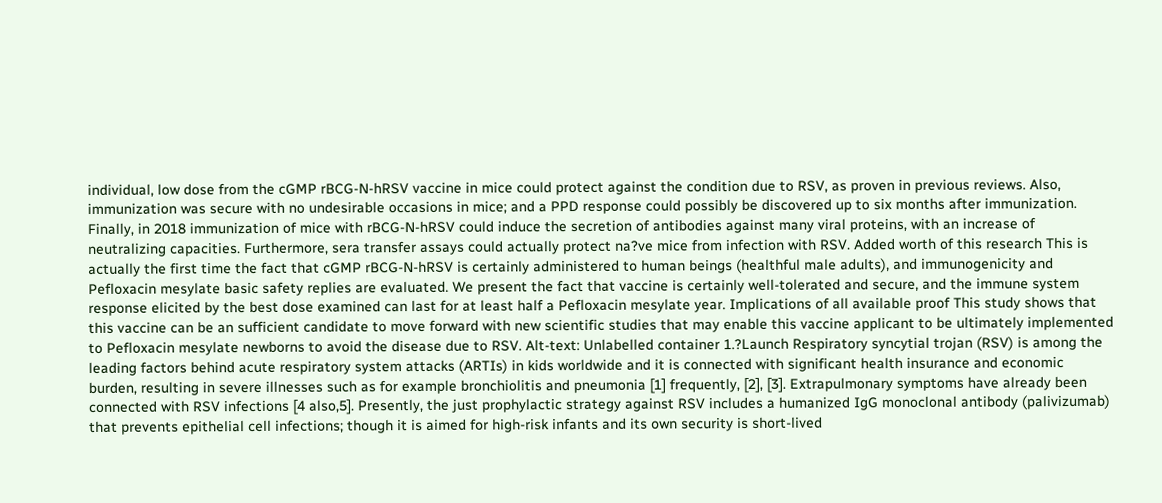individual, low dose from the cGMP rBCG-N-hRSV vaccine in mice could protect against the condition due to RSV, as proven in previous reviews. Also, immunization was secure with no undesirable occasions in mice; and a PPD response could possibly be discovered up to six months after immunization. Finally, in 2018 immunization of mice with rBCG-N-hRSV could induce the secretion of antibodies against many viral proteins, with an increase of neutralizing capacities. Furthermore, sera transfer assays could actually protect na?ve mice from infection with RSV. Added worth of this research This is actually the first time the fact that cGMP rBCG-N-hRSV is certainly administered to human beings (healthful male adults), and immunogenicity and Pefloxacin mesylate basic safety replies are evaluated. We present the fact that vaccine is certainly well-tolerated and secure, and the immune system response elicited by the best dose examined can last for at least half a Pefloxacin mesylate year. Implications of all available proof This study shows that this vaccine can be an sufficient candidate to move forward with new scientific studies that may enable this vaccine applicant to be ultimately implemented to Pefloxacin mesylate newborns to avoid the disease due to RSV. Alt-text: Unlabelled container 1.?Launch Respiratory syncytial trojan (RSV) is among the leading factors behind acute respiratory system attacks (ARTIs) in kids worldwide and it is connected with significant health insurance and economic burden, resulting in severe illnesses such as for example bronchiolitis and pneumonia [1] frequently, [2], [3]. Extrapulmonary symptoms have already been connected with RSV infections [4 also,5]. Presently, the just prophylactic strategy against RSV includes a humanized IgG monoclonal antibody (palivizumab) that prevents epithelial cell infections; though it is aimed for high-risk infants and its own security is short-lived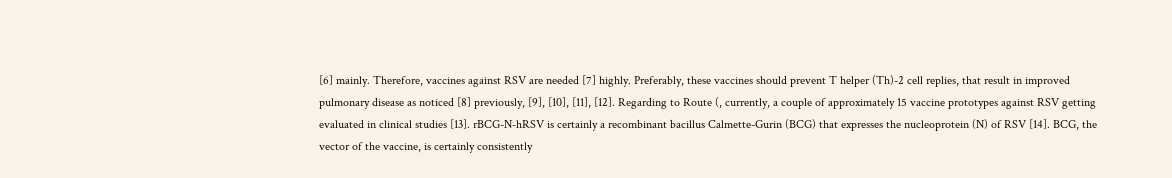[6] mainly. Therefore, vaccines against RSV are needed [7] highly. Preferably, these vaccines should prevent T helper (Th)-2 cell replies, that result in improved pulmonary disease as noticed [8] previously, [9], [10], [11], [12]. Regarding to Route (, currently, a couple of approximately 15 vaccine prototypes against RSV getting evaluated in clinical studies [13]. rBCG-N-hRSV is certainly a recombinant bacillus Calmette-Gurin (BCG) that expresses the nucleoprotein (N) of RSV [14]. BCG, the vector of the vaccine, is certainly consistently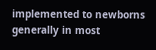implemented to newborns generally in most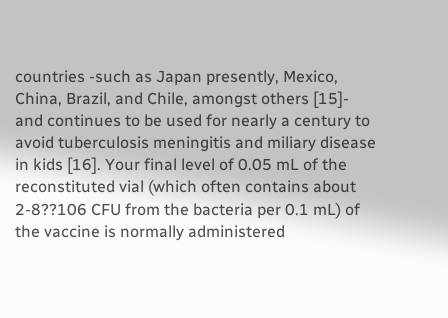countries -such as Japan presently, Mexico, China, Brazil, and Chile, amongst others [15]- and continues to be used for nearly a century to avoid tuberculosis meningitis and miliary disease in kids [16]. Your final level of 0.05 mL of the reconstituted vial (which often contains about 2-8??106 CFU from the bacteria per 0.1 mL) of the vaccine is normally administered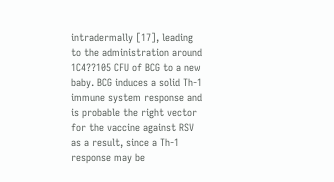intradermally [17], leading to the administration around 1C4??105 CFU of BCG to a new baby. BCG induces a solid Th-1 immune system response and is probable the right vector for the vaccine against RSV as a result, since a Th-1 response may be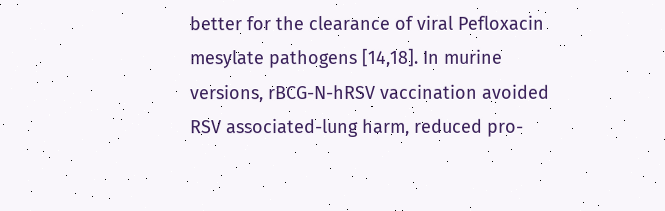better for the clearance of viral Pefloxacin mesylate pathogens [14,18]. In murine versions, rBCG-N-hRSV vaccination avoided RSV associated-lung harm, reduced pro-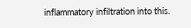inflammatory infiltration into this.